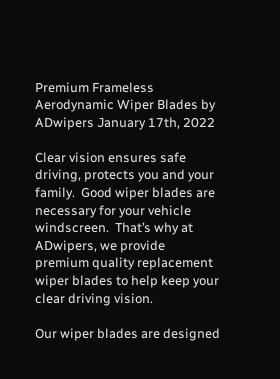Premium Frameless Aerodynamic Wiper Blades by ADwipers January 17th, 2022

Clear vision ensures safe driving, protects you and your family.  Good wiper blades are necessary for your vehicle windscreen.  That’s why at ADwipers, we provide premium quality replacement wiper blades to help keep your clear driving vision.

Our wiper blades are designed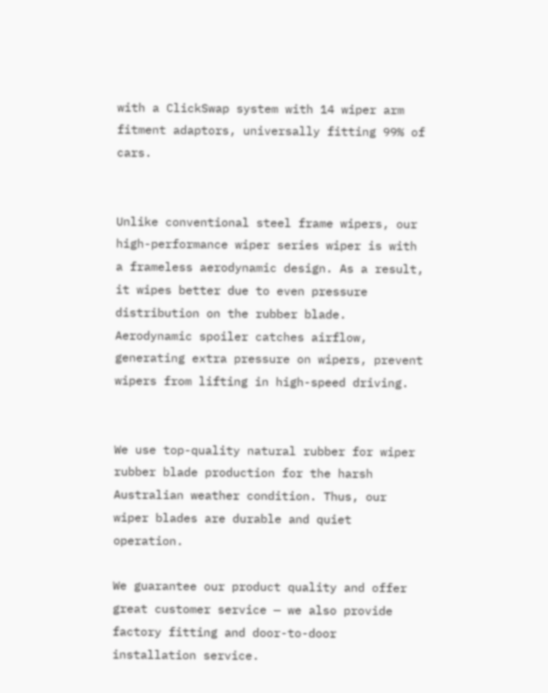with a ClickSwap system with 14 wiper arm fitment adaptors, universally fitting 99% of cars.


Unlike conventional steel frame wipers, our high-performance wiper series wiper is with a frameless aerodynamic design. As a result, it wipes better due to even pressure distribution on the rubber blade. Aerodynamic spoiler catches airflow, generating extra pressure on wipers, prevent wipers from lifting in high-speed driving.


We use top-quality natural rubber for wiper rubber blade production for the harsh Australian weather condition. Thus, our wiper blades are durable and quiet operation.

We guarantee our product quality and offer great customer service — we also provide factory fitting and door-to-door installation service.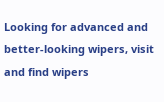Looking for advanced and better-looking wipers, visit and find wipers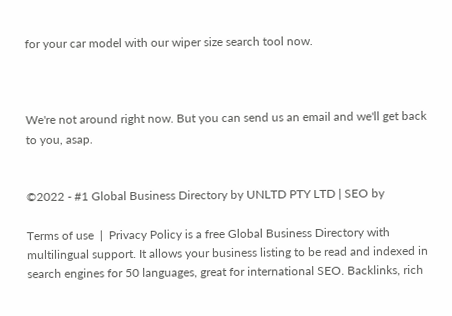for your car model with our wiper size search tool now.



We're not around right now. But you can send us an email and we'll get back to you, asap.


©2022 - #1 Global Business Directory by UNLTD PTY LTD | SEO by

Terms of use  |  Privacy Policy is a free Global Business Directory with multilingual support. It allows your business listing to be read and indexed in search engines for 50 languages, great for international SEO. Backlinks, rich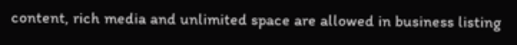content, rich media and unlimited space are allowed in business listing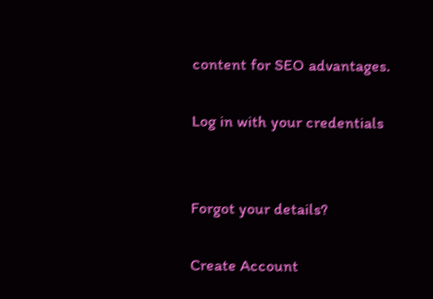content for SEO advantages.

Log in with your credentials


Forgot your details?

Create Account